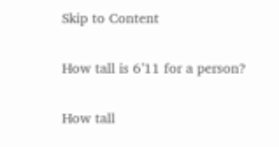Skip to Content

How tall is 6’11 for a person?

How tall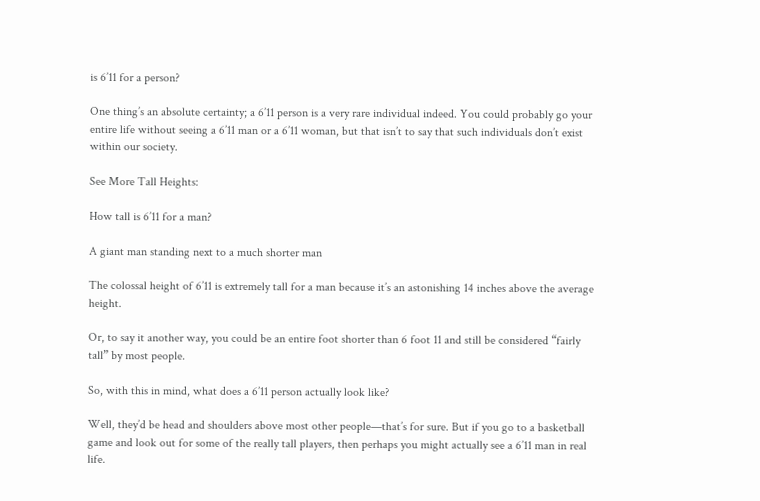is 6’11 for a person?

One thing’s an absolute certainty; a 6’11 person is a very rare individual indeed. You could probably go your entire life without seeing a 6’11 man or a 6’11 woman, but that isn’t to say that such individuals don’t exist within our society.

See More Tall Heights:

How tall is 6’11 for a man?

A giant man standing next to a much shorter man

The colossal height of 6’11 is extremely tall for a man because it’s an astonishing 14 inches above the average height.

Or, to say it another way, you could be an entire foot shorter than 6 foot 11 and still be considered “fairly tall” by most people.

So, with this in mind, what does a 6’11 person actually look like?

Well, they’d be head and shoulders above most other people—that’s for sure. But if you go to a basketball game and look out for some of the really tall players, then perhaps you might actually see a 6’11 man in real life.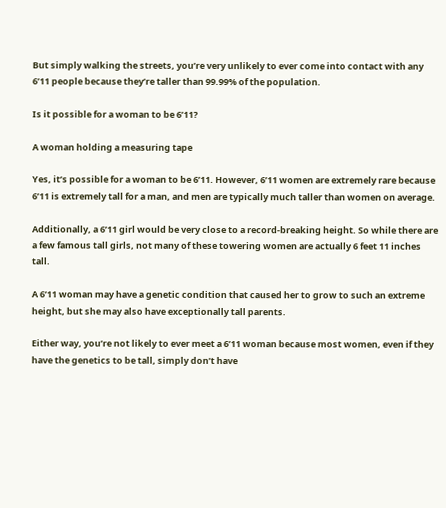But simply walking the streets, you’re very unlikely to ever come into contact with any 6’11 people because they’re taller than 99.99% of the population.

Is it possible for a woman to be 6’11?

A woman holding a measuring tape

Yes, it’s possible for a woman to be 6’11. However, 6’11 women are extremely rare because 6’11 is extremely tall for a man, and men are typically much taller than women on average.

Additionally, a 6’11 girl would be very close to a record-breaking height. So while there are a few famous tall girls, not many of these towering women are actually 6 feet 11 inches tall.

A 6’11 woman may have a genetic condition that caused her to grow to such an extreme height, but she may also have exceptionally tall parents.

Either way, you’re not likely to ever meet a 6’11 woman because most women, even if they have the genetics to be tall, simply don’t have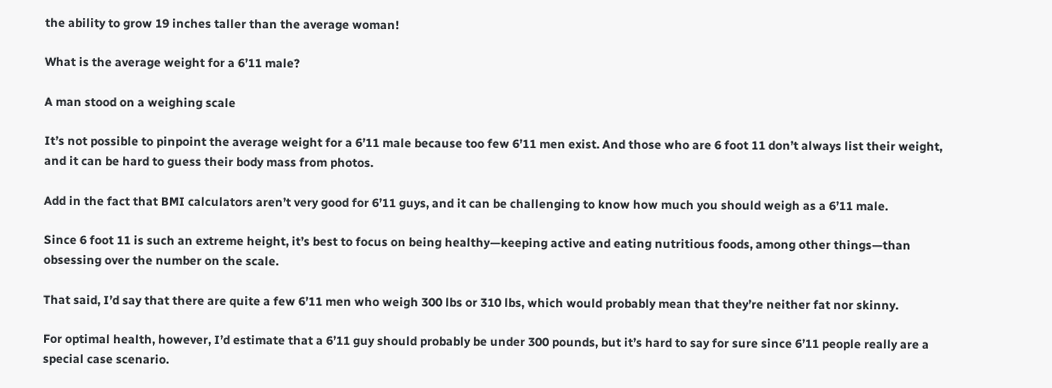the ability to grow 19 inches taller than the average woman!

What is the average weight for a 6’11 male?

A man stood on a weighing scale

It’s not possible to pinpoint the average weight for a 6’11 male because too few 6’11 men exist. And those who are 6 foot 11 don’t always list their weight, and it can be hard to guess their body mass from photos.

Add in the fact that BMI calculators aren’t very good for 6’11 guys, and it can be challenging to know how much you should weigh as a 6’11 male.

Since 6 foot 11 is such an extreme height, it’s best to focus on being healthy—keeping active and eating nutritious foods, among other things—than obsessing over the number on the scale.

That said, I’d say that there are quite a few 6’11 men who weigh 300 lbs or 310 lbs, which would probably mean that they’re neither fat nor skinny.

For optimal health, however, I’d estimate that a 6’11 guy should probably be under 300 pounds, but it’s hard to say for sure since 6’11 people really are a special case scenario.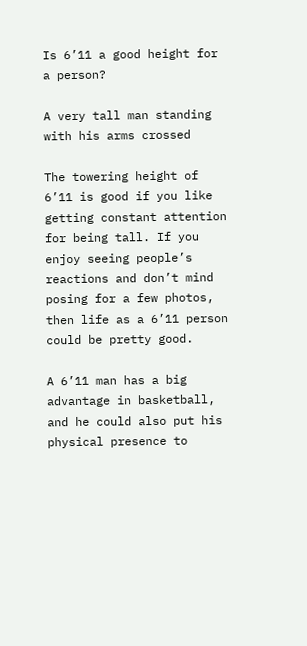Is 6’11 a good height for a person?

A very tall man standing with his arms crossed

The towering height of 6’11 is good if you like getting constant attention for being tall. If you enjoy seeing people’s reactions and don’t mind posing for a few photos, then life as a 6’11 person could be pretty good.

A 6’11 man has a big advantage in basketball, and he could also put his physical presence to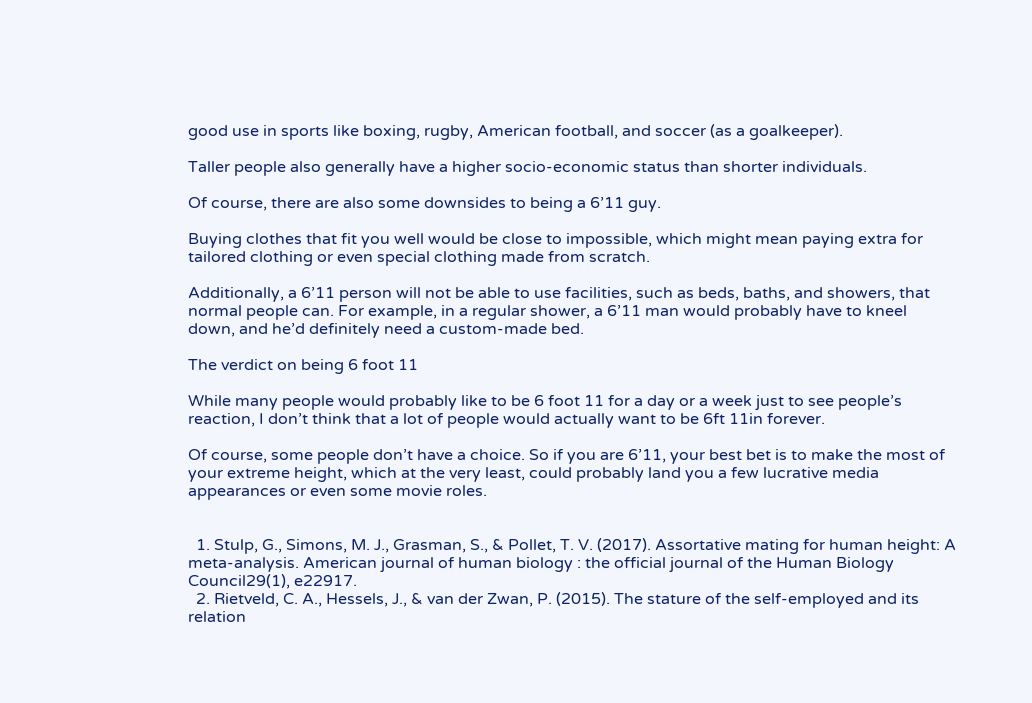good use in sports like boxing, rugby, American football, and soccer (as a goalkeeper).

Taller people also generally have a higher socio-economic status than shorter individuals.

Of course, there are also some downsides to being a 6’11 guy.

Buying clothes that fit you well would be close to impossible, which might mean paying extra for tailored clothing or even special clothing made from scratch.

Additionally, a 6’11 person will not be able to use facilities, such as beds, baths, and showers, that normal people can. For example, in a regular shower, a 6’11 man would probably have to kneel down, and he’d definitely need a custom-made bed.

The verdict on being 6 foot 11

While many people would probably like to be 6 foot 11 for a day or a week just to see people’s reaction, I don’t think that a lot of people would actually want to be 6ft 11in forever.

Of course, some people don’t have a choice. So if you are 6’11, your best bet is to make the most of your extreme height, which at the very least, could probably land you a few lucrative media appearances or even some movie roles.


  1. Stulp, G., Simons, M. J., Grasman, S., & Pollet, T. V. (2017). Assortative mating for human height: A meta-analysis. American journal of human biology : the official journal of the Human Biology Council29(1), e22917.
  2. Rietveld, C. A., Hessels, J., & van der Zwan, P. (2015). The stature of the self-employed and its relation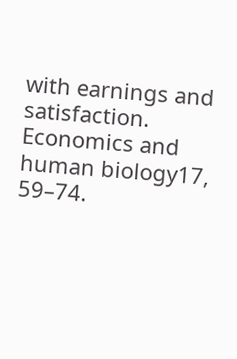with earnings and satisfaction. Economics and human biology17, 59–74.